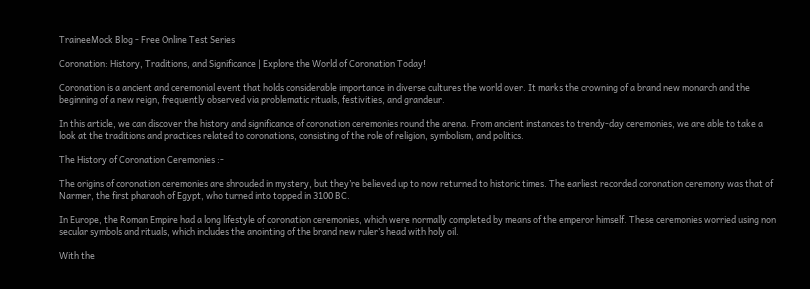TraineeMock Blog - Free Online Test Series

Coronation: History, Traditions, and Significance | Explore the World of Coronation Today!

Coronation is a ancient and ceremonial event that holds considerable importance in diverse cultures the world over. It marks the crowning of a brand new monarch and the beginning of a new reign, frequently observed via problematic rituals, festivities, and grandeur.

In this article, we can discover the history and significance of coronation ceremonies round the arena. From ancient instances to trendy-day ceremonies, we are able to take a look at the traditions and practices related to coronations, consisting of the role of religion, symbolism, and politics.

The History of Coronation Ceremonies :-

The origins of coronation ceremonies are shrouded in mystery, but they’re believed up to now returned to historic times. The earliest recorded coronation ceremony was that of Narmer, the first pharaoh of Egypt, who turned into topped in 3100 BC.

In Europe, the Roman Empire had a long lifestyle of coronation ceremonies, which were normally completed by means of the emperor himself. These ceremonies worried using non secular symbols and rituals, which includes the anointing of the brand new ruler’s head with holy oil.

With the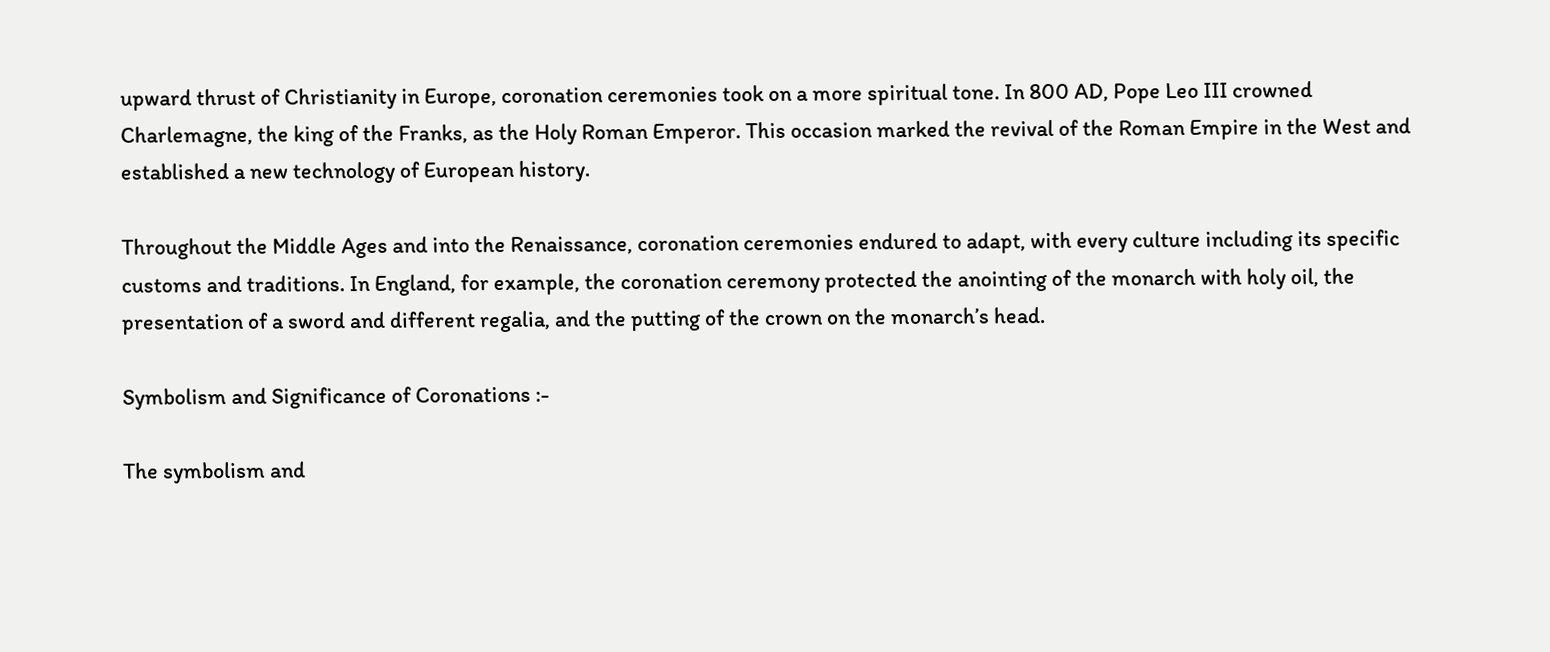upward thrust of Christianity in Europe, coronation ceremonies took on a more spiritual tone. In 800 AD, Pope Leo III crowned Charlemagne, the king of the Franks, as the Holy Roman Emperor. This occasion marked the revival of the Roman Empire in the West and established a new technology of European history.

Throughout the Middle Ages and into the Renaissance, coronation ceremonies endured to adapt, with every culture including its specific customs and traditions. In England, for example, the coronation ceremony protected the anointing of the monarch with holy oil, the presentation of a sword and different regalia, and the putting of the crown on the monarch’s head.

Symbolism and Significance of Coronations :-

The symbolism and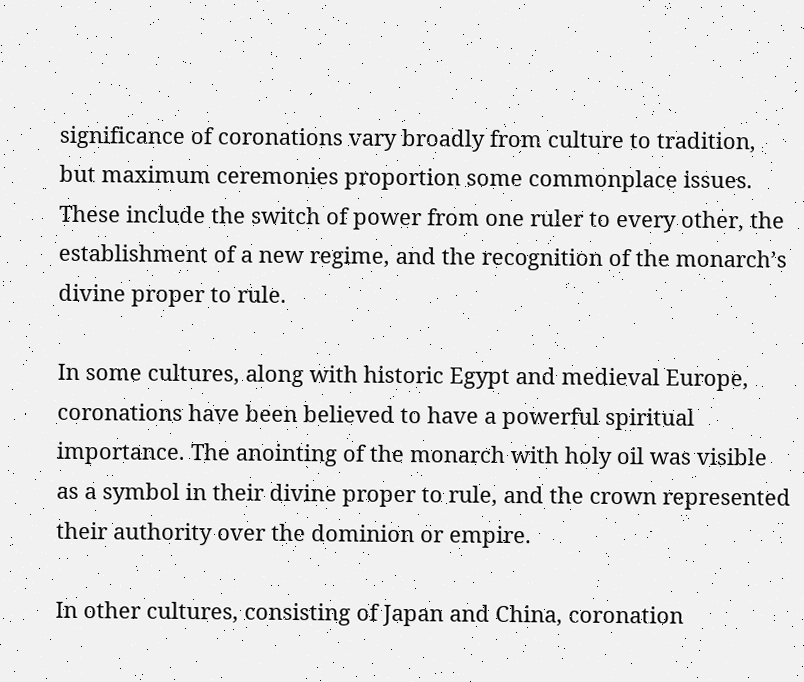significance of coronations vary broadly from culture to tradition, but maximum ceremonies proportion some commonplace issues. These include the switch of power from one ruler to every other, the establishment of a new regime, and the recognition of the monarch’s divine proper to rule.

In some cultures, along with historic Egypt and medieval Europe, coronations have been believed to have a powerful spiritual importance. The anointing of the monarch with holy oil was visible as a symbol in their divine proper to rule, and the crown represented their authority over the dominion or empire.

In other cultures, consisting of Japan and China, coronation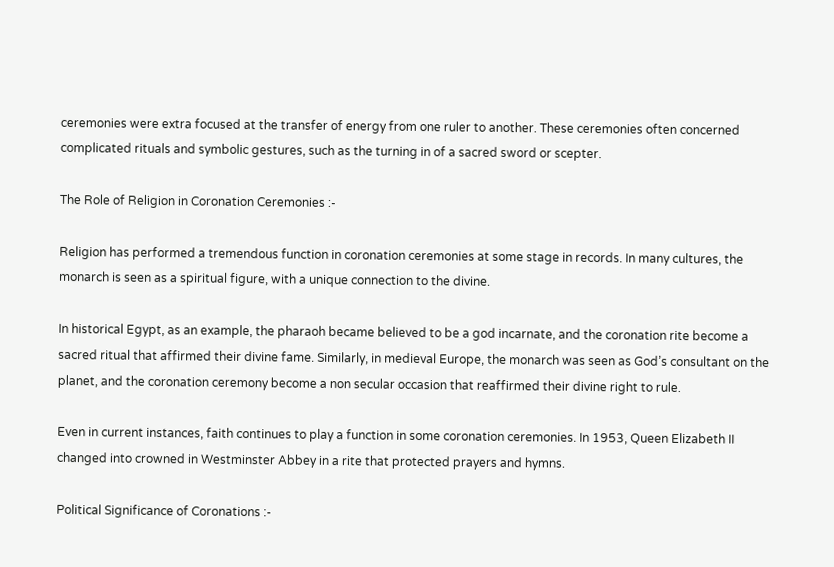ceremonies were extra focused at the transfer of energy from one ruler to another. These ceremonies often concerned complicated rituals and symbolic gestures, such as the turning in of a sacred sword or scepter.

The Role of Religion in Coronation Ceremonies :-

Religion has performed a tremendous function in coronation ceremonies at some stage in records. In many cultures, the monarch is seen as a spiritual figure, with a unique connection to the divine.

In historical Egypt, as an example, the pharaoh became believed to be a god incarnate, and the coronation rite become a sacred ritual that affirmed their divine fame. Similarly, in medieval Europe, the monarch was seen as God’s consultant on the planet, and the coronation ceremony become a non secular occasion that reaffirmed their divine right to rule.

Even in current instances, faith continues to play a function in some coronation ceremonies. In 1953, Queen Elizabeth II changed into crowned in Westminster Abbey in a rite that protected prayers and hymns.

Political Significance of Coronations :-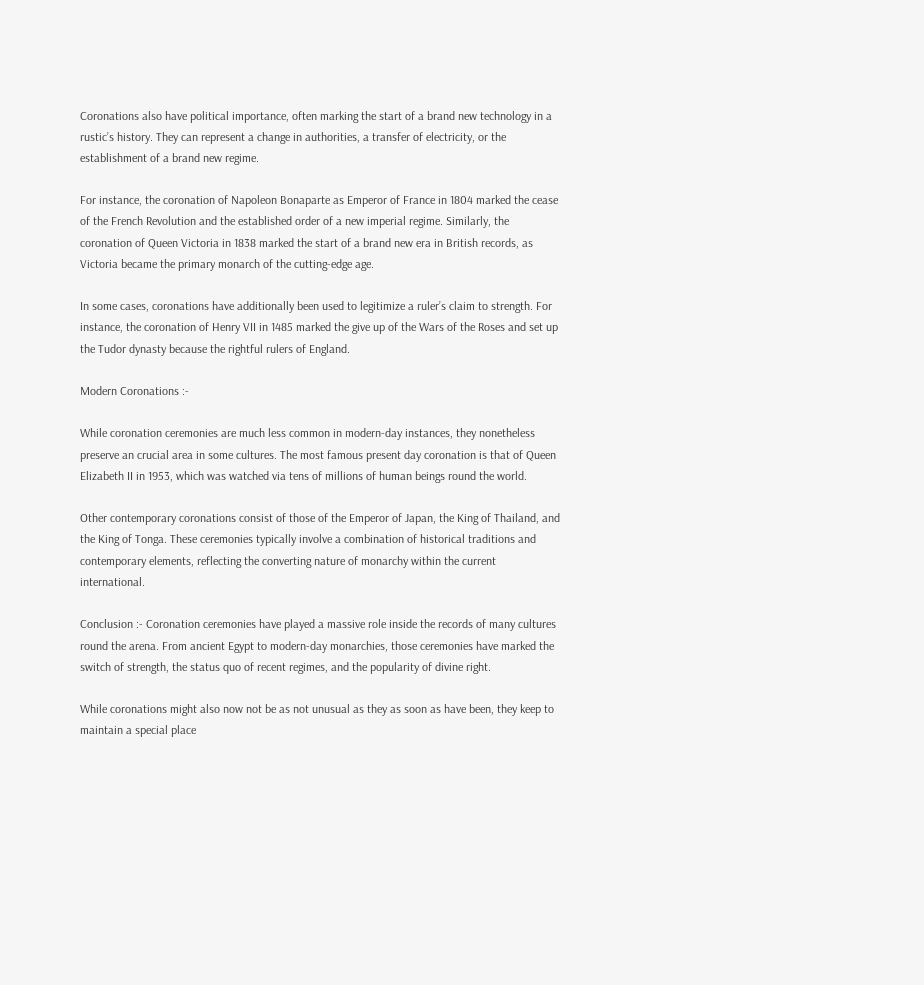Coronations also have political importance, often marking the start of a brand new technology in a rustic’s history. They can represent a change in authorities, a transfer of electricity, or the establishment of a brand new regime.

For instance, the coronation of Napoleon Bonaparte as Emperor of France in 1804 marked the cease of the French Revolution and the established order of a new imperial regime. Similarly, the coronation of Queen Victoria in 1838 marked the start of a brand new era in British records, as Victoria became the primary monarch of the cutting-edge age.

In some cases, coronations have additionally been used to legitimize a ruler’s claim to strength. For instance, the coronation of Henry VII in 1485 marked the give up of the Wars of the Roses and set up the Tudor dynasty because the rightful rulers of England.

Modern Coronations :-

While coronation ceremonies are much less common in modern-day instances, they nonetheless preserve an crucial area in some cultures. The most famous present day coronation is that of Queen Elizabeth II in 1953, which was watched via tens of millions of human beings round the world.

Other contemporary coronations consist of those of the Emperor of Japan, the King of Thailand, and the King of Tonga. These ceremonies typically involve a combination of historical traditions and contemporary elements, reflecting the converting nature of monarchy within the current international.

Conclusion :- Coronation ceremonies have played a massive role inside the records of many cultures round the arena. From ancient Egypt to modern-day monarchies, those ceremonies have marked the switch of strength, the status quo of recent regimes, and the popularity of divine right.

While coronations might also now not be as not unusual as they as soon as have been, they keep to maintain a special place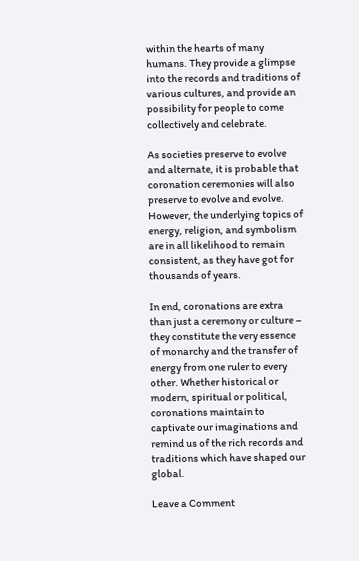within the hearts of many humans. They provide a glimpse into the records and traditions of various cultures, and provide an possibility for people to come collectively and celebrate.

As societies preserve to evolve and alternate, it is probable that coronation ceremonies will also preserve to evolve and evolve. However, the underlying topics of energy, religion, and symbolism are in all likelihood to remain consistent, as they have got for thousands of years.

In end, coronations are extra than just a ceremony or culture – they constitute the very essence of monarchy and the transfer of energy from one ruler to every other. Whether historical or modern, spiritual or political, coronations maintain to captivate our imaginations and remind us of the rich records and traditions which have shaped our global.

Leave a Comment